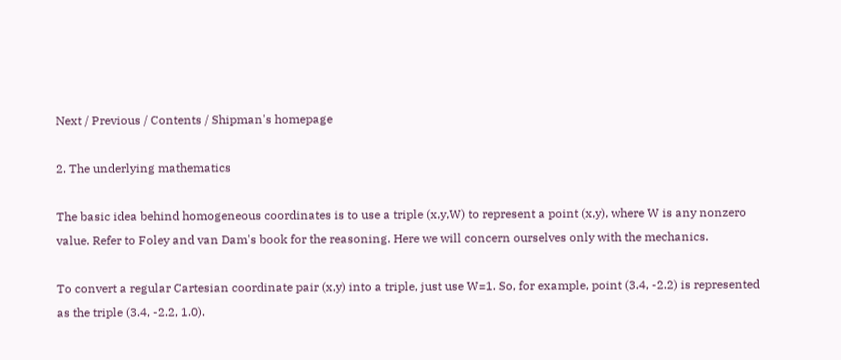Next / Previous / Contents / Shipman's homepage

2. The underlying mathematics

The basic idea behind homogeneous coordinates is to use a triple (x,y,W) to represent a point (x,y), where W is any nonzero value. Refer to Foley and van Dam's book for the reasoning. Here we will concern ourselves only with the mechanics.

To convert a regular Cartesian coordinate pair (x,y) into a triple, just use W=1. So, for example, point (3.4, -2.2) is represented as the triple (3.4, -2.2, 1.0).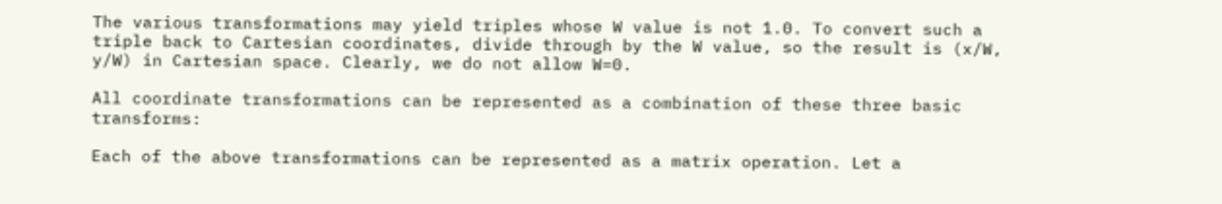The various transformations may yield triples whose W value is not 1.0. To convert such a triple back to Cartesian coordinates, divide through by the W value, so the result is (x/W, y/W) in Cartesian space. Clearly, we do not allow W=0.

All coordinate transformations can be represented as a combination of these three basic transforms:

Each of the above transformations can be represented as a matrix operation. Let a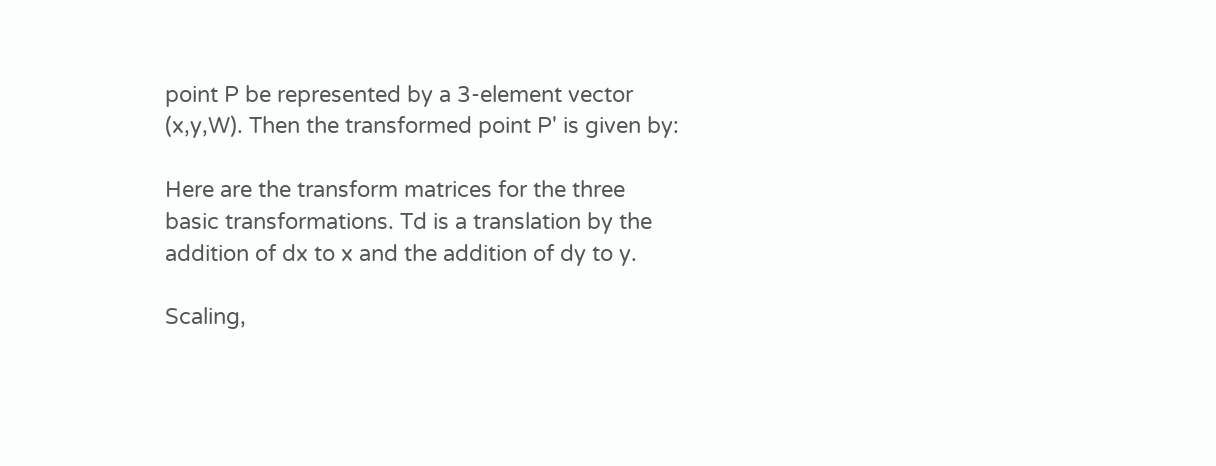point P be represented by a 3-element vector (x,y,W). Then the transformed point P' is given by:

Here are the transform matrices for the three basic transformations. Td is a translation by the addition of dx to x and the addition of dy to y.

Scaling,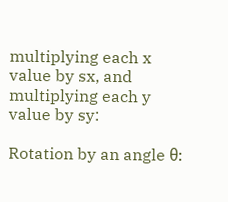multiplying each x value by sx, and multiplying each y value by sy:

Rotation by an angle θ: